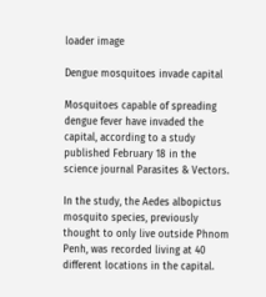loader image

Dengue mosquitoes invade capital

Mosquitoes capable of spreading dengue fever have invaded the capital, according to a study published February 18 in the science journal Parasites & Vectors.

In the study, the Aedes albopictus mosquito species, previously thought to only live outside Phnom Penh, was recorded living at 40 different locations in the capital.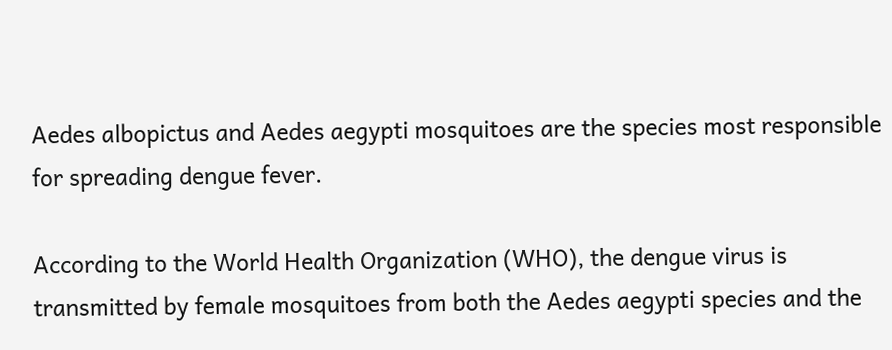Aedes albopictus and Aedes aegypti mosquitoes are the species most responsible for spreading dengue fever.

According to the World Health Organization (WHO), the dengue virus is transmitted by female mosquitoes from both the Aedes aegypti species and the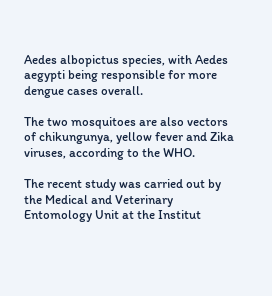Aedes albopictus species, with Aedes aegypti being responsible for more dengue cases overall.

The two mosquitoes are also vectors of chikungunya, yellow fever and Zika viruses, according to the WHO.

The recent study was carried out by the Medical and Veterinary Entomology Unit at the Institut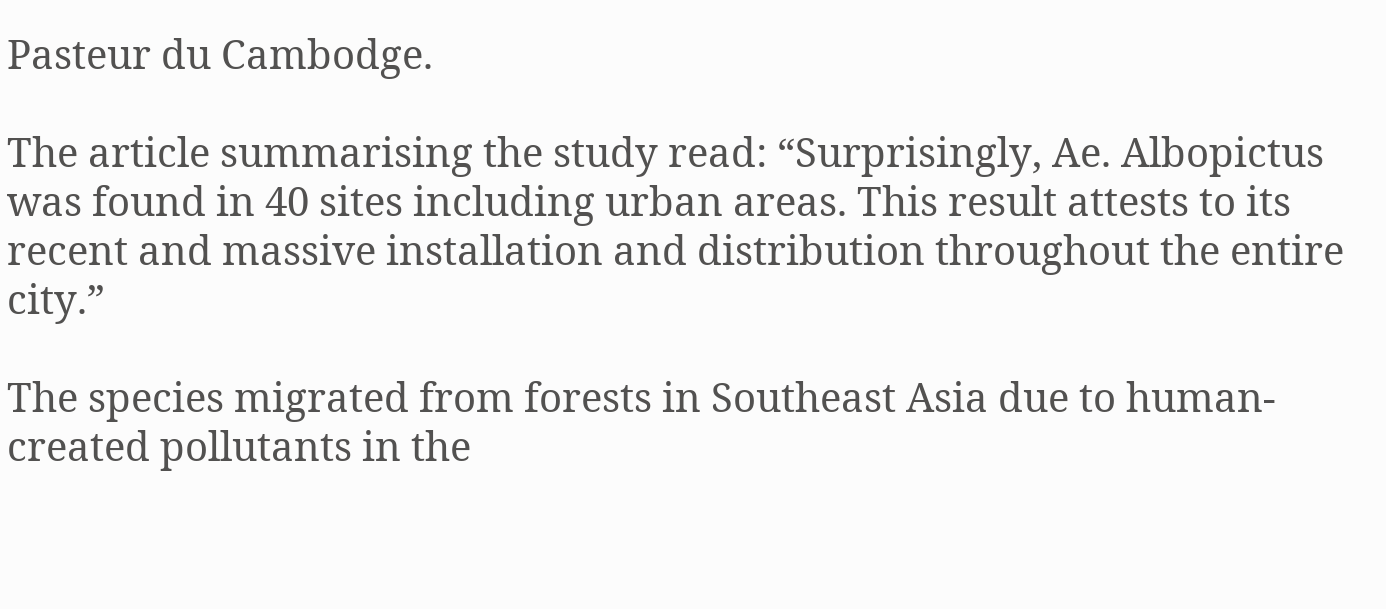Pasteur du Cambodge.

The article summarising the study read: “Surprisingly, Ae. Albopictus was found in 40 sites including urban areas. This result attests to its recent and massive installation and distribution throughout the entire city.”

The species migrated from forests in Southeast Asia due to human-created pollutants in the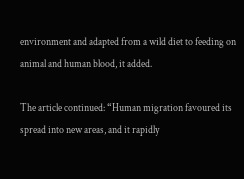environment and adapted from a wild diet to feeding on animal and human blood, it added.

The article continued: “Human migration favoured its spread into new areas, and it rapidly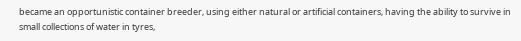became an opportunistic container breeder, using either natural or artificial containers, having the ability to survive in small collections of water in tyres,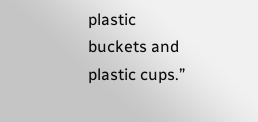plastic buckets and plastic cups.”